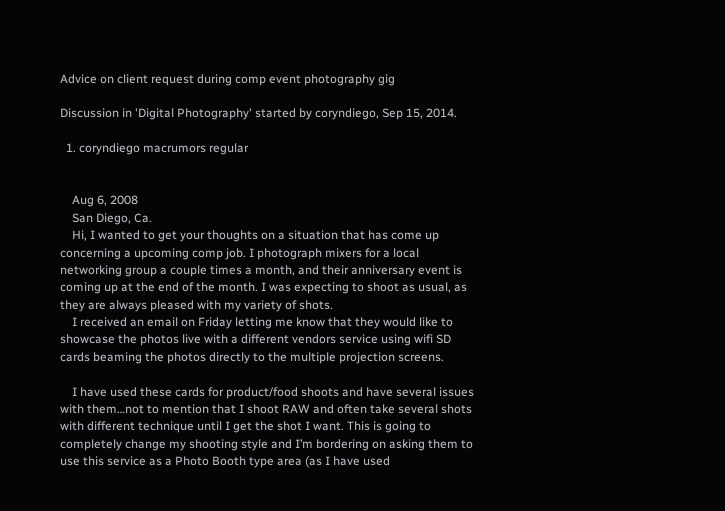Advice on client request during comp event photography gig

Discussion in 'Digital Photography' started by coryndiego, Sep 15, 2014.

  1. coryndiego macrumors regular


    Aug 6, 2008
    San Diego, Ca.
    Hi, I wanted to get your thoughts on a situation that has come up concerning a upcoming comp job. I photograph mixers for a local networking group a couple times a month, and their anniversary event is coming up at the end of the month. I was expecting to shoot as usual, as they are always pleased with my variety of shots.
    I received an email on Friday letting me know that they would like to showcase the photos live with a different vendors service using wifi SD cards beaming the photos directly to the multiple projection screens.

    I have used these cards for product/food shoots and have several issues with them…not to mention that I shoot RAW and often take several shots with different technique until I get the shot I want. This is going to completely change my shooting style and I’m bordering on asking them to use this service as a Photo Booth type area (as I have used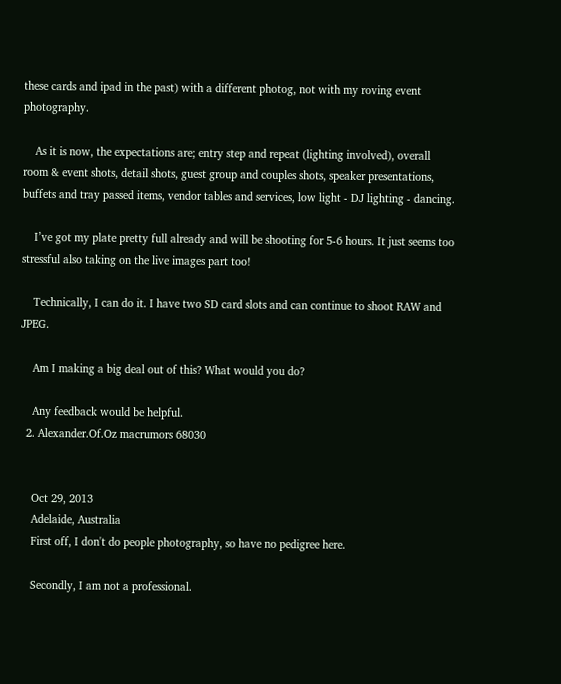these cards and ipad in the past) with a different photog, not with my roving event photography.

    As it is now, the expectations are; entry step and repeat (lighting involved), overall room & event shots, detail shots, guest group and couples shots, speaker presentations, buffets and tray passed items, vendor tables and services, low light - DJ lighting - dancing.

    I’ve got my plate pretty full already and will be shooting for 5-6 hours. It just seems too stressful also taking on the live images part too!

    Technically, I can do it. I have two SD card slots and can continue to shoot RAW and JPEG.

    Am I making a big deal out of this? What would you do?

    Any feedback would be helpful.
  2. Alexander.Of.Oz macrumors 68030


    Oct 29, 2013
    Adelaide, Australia
    First off, I don't do people photography, so have no pedigree here.

    Secondly, I am not a professional.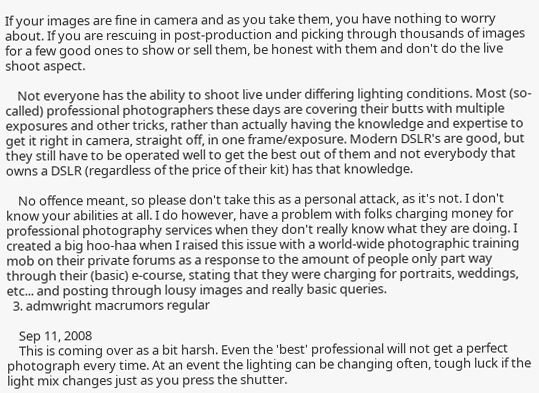If your images are fine in camera and as you take them, you have nothing to worry about. If you are rescuing in post-production and picking through thousands of images for a few good ones to show or sell them, be honest with them and don't do the live shoot aspect.

    Not everyone has the ability to shoot live under differing lighting conditions. Most (so-called) professional photographers these days are covering their butts with multiple exposures and other tricks, rather than actually having the knowledge and expertise to get it right in camera, straight off, in one frame/exposure. Modern DSLR's are good, but they still have to be operated well to get the best out of them and not everybody that owns a DSLR (regardless of the price of their kit) has that knowledge.

    No offence meant, so please don't take this as a personal attack, as it's not. I don't know your abilities at all. I do however, have a problem with folks charging money for professional photography services when they don't really know what they are doing. I created a big hoo-haa when I raised this issue with a world-wide photographic training mob on their private forums as a response to the amount of people only part way through their (basic) e-course, stating that they were charging for portraits, weddings, etc... and posting through lousy images and really basic queries.
  3. admwright macrumors regular

    Sep 11, 2008
    This is coming over as a bit harsh. Even the 'best' professional will not get a perfect photograph every time. At an event the lighting can be changing often, tough luck if the light mix changes just as you press the shutter.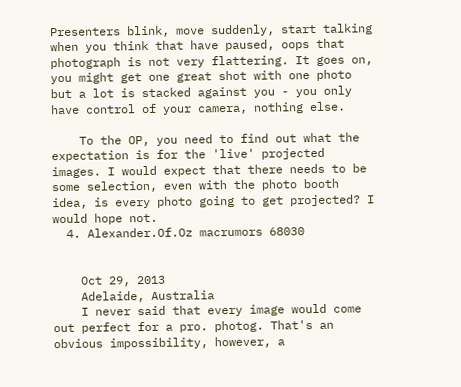Presenters blink, move suddenly, start talking when you think that have paused, oops that photograph is not very flattering. It goes on, you might get one great shot with one photo but a lot is stacked against you - you only have control of your camera, nothing else.

    To the OP, you need to find out what the expectation is for the 'live' projected images. I would expect that there needs to be some selection, even with the photo booth idea, is every photo going to get projected? I would hope not.
  4. Alexander.Of.Oz macrumors 68030


    Oct 29, 2013
    Adelaide, Australia
    I never said that every image would come out perfect for a pro. photog. That's an obvious impossibility, however, a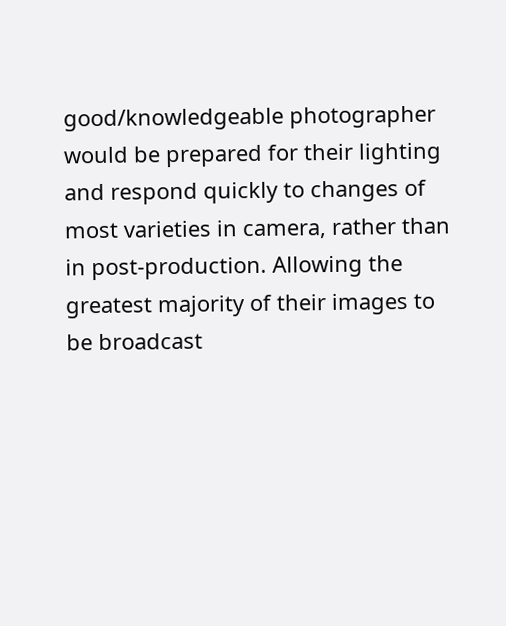good/knowledgeable photographer would be prepared for their lighting and respond quickly to changes of most varieties in camera, rather than in post-production. Allowing the greatest majority of their images to be broadcast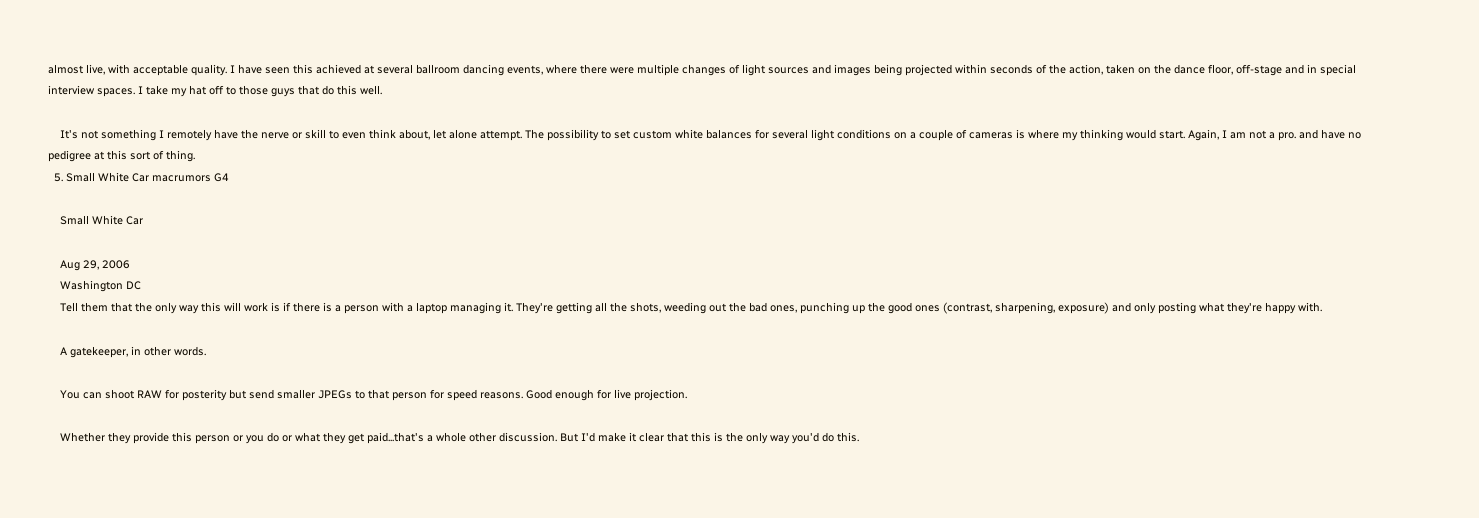almost live, with acceptable quality. I have seen this achieved at several ballroom dancing events, where there were multiple changes of light sources and images being projected within seconds of the action, taken on the dance floor, off-stage and in special interview spaces. I take my hat off to those guys that do this well.

    It's not something I remotely have the nerve or skill to even think about, let alone attempt. The possibility to set custom white balances for several light conditions on a couple of cameras is where my thinking would start. Again, I am not a pro. and have no pedigree at this sort of thing.
  5. Small White Car macrumors G4

    Small White Car

    Aug 29, 2006
    Washington DC
    Tell them that the only way this will work is if there is a person with a laptop managing it. They're getting all the shots, weeding out the bad ones, punching up the good ones (contrast, sharpening, exposure) and only posting what they're happy with.

    A gatekeeper, in other words.

    You can shoot RAW for posterity but send smaller JPEGs to that person for speed reasons. Good enough for live projection.

    Whether they provide this person or you do or what they get paid...that's a whole other discussion. But I'd make it clear that this is the only way you'd do this.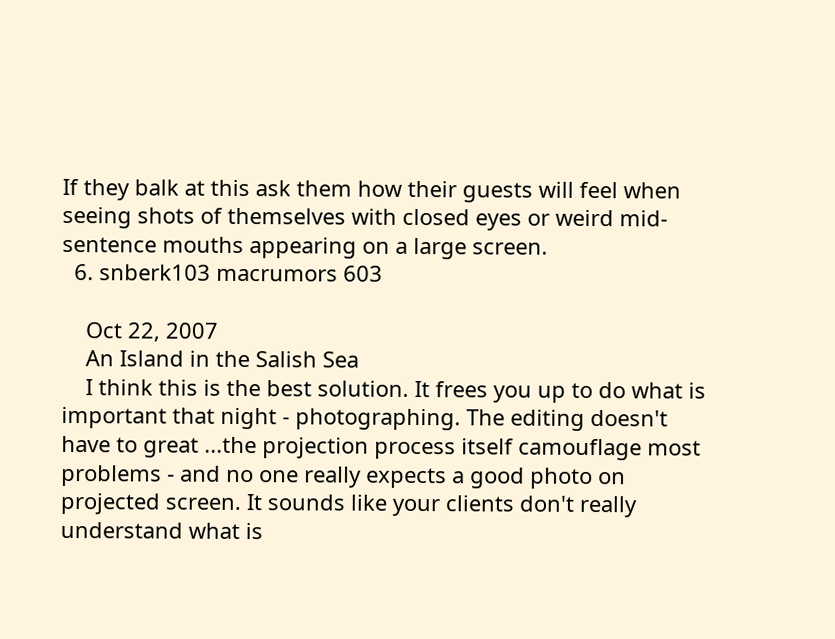If they balk at this ask them how their guests will feel when seeing shots of themselves with closed eyes or weird mid-sentence mouths appearing on a large screen.
  6. snberk103 macrumors 603

    Oct 22, 2007
    An Island in the Salish Sea
    I think this is the best solution. It frees you up to do what is important that night - photographing. The editing doesn't have to great ...the projection process itself camouflage most problems - and no one really expects a good photo on projected screen. It sounds like your clients don't really understand what is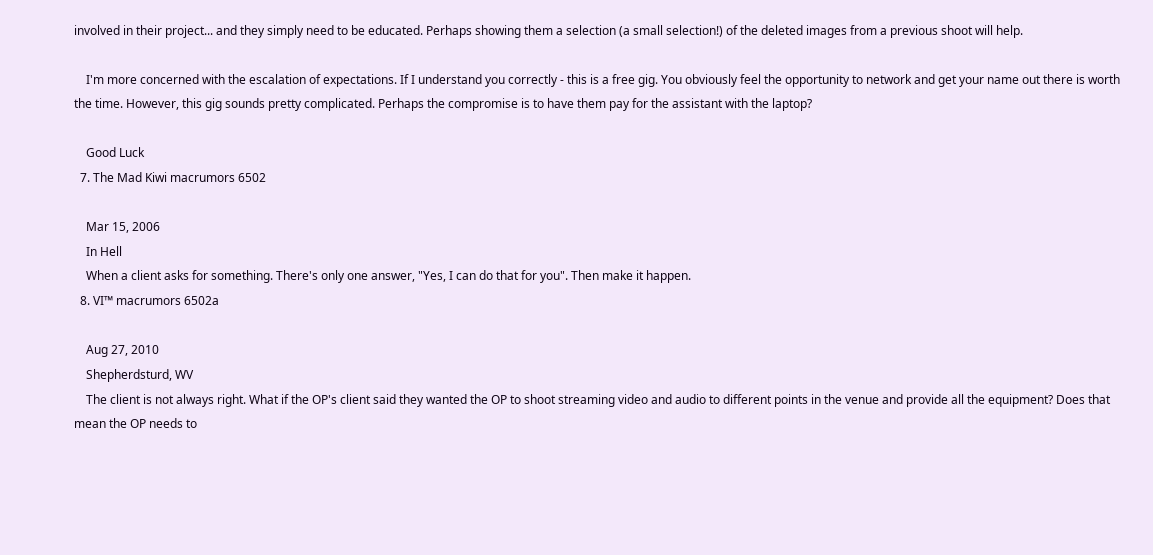involved in their project... and they simply need to be educated. Perhaps showing them a selection (a small selection!) of the deleted images from a previous shoot will help.

    I'm more concerned with the escalation of expectations. If I understand you correctly - this is a free gig. You obviously feel the opportunity to network and get your name out there is worth the time. However, this gig sounds pretty complicated. Perhaps the compromise is to have them pay for the assistant with the laptop?

    Good Luck
  7. The Mad Kiwi macrumors 6502

    Mar 15, 2006
    In Hell
    When a client asks for something. There's only one answer, "Yes, I can do that for you". Then make it happen.
  8. VI™ macrumors 6502a

    Aug 27, 2010
    Shepherdsturd, WV
    The client is not always right. What if the OP's client said they wanted the OP to shoot streaming video and audio to different points in the venue and provide all the equipment? Does that mean the OP needs to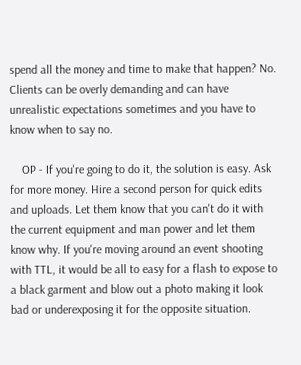spend all the money and time to make that happen? No. Clients can be overly demanding and can have unrealistic expectations sometimes and you have to know when to say no.

    OP - If you're going to do it, the solution is easy. Ask for more money. Hire a second person for quick edits and uploads. Let them know that you can't do it with the current equipment and man power and let them know why. If you're moving around an event shooting with TTL, it would be all to easy for a flash to expose to a black garment and blow out a photo making it look bad or underexposing it for the opposite situation.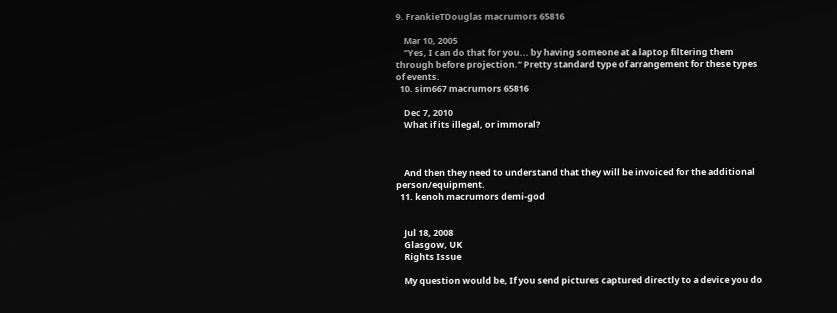9. FrankieTDouglas macrumors 65816

    Mar 10, 2005
    "Yes, I can do that for you... by having someone at a laptop filtering them through before projection." Pretty standard type of arrangement for these types of events.
  10. sim667 macrumors 65816

    Dec 7, 2010
    What if its illegal, or immoral?



    And then they need to understand that they will be invoiced for the additional person/equipment.
  11. kenoh macrumors demi-god


    Jul 18, 2008
    Glasgow, UK
    Rights Issue

    My question would be, If you send pictures captured directly to a device you do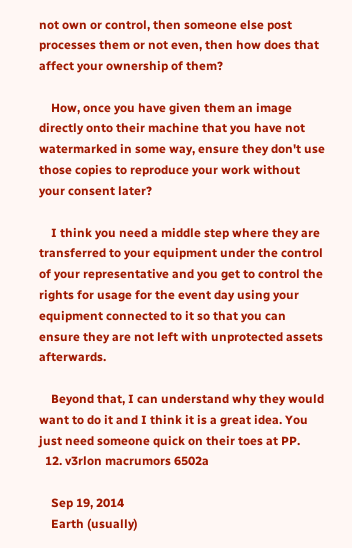not own or control, then someone else post processes them or not even, then how does that affect your ownership of them?

    How, once you have given them an image directly onto their machine that you have not watermarked in some way, ensure they don't use those copies to reproduce your work without your consent later?

    I think you need a middle step where they are transferred to your equipment under the control of your representative and you get to control the rights for usage for the event day using your equipment connected to it so that you can ensure they are not left with unprotected assets afterwards.

    Beyond that, I can understand why they would want to do it and I think it is a great idea. You just need someone quick on their toes at PP.
  12. v3rlon macrumors 6502a

    Sep 19, 2014
    Earth (usually)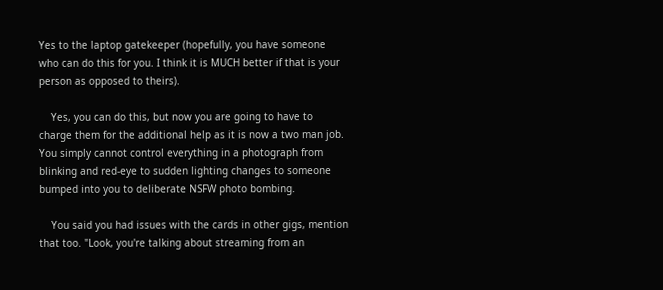Yes to the laptop gatekeeper (hopefully, you have someone who can do this for you. I think it is MUCH better if that is your person as opposed to theirs).

    Yes, you can do this, but now you are going to have to charge them for the additional help as it is now a two man job. You simply cannot control everything in a photograph from blinking and red-eye to sudden lighting changes to someone bumped into you to deliberate NSFW photo bombing.

    You said you had issues with the cards in other gigs, mention that too. "Look, you're talking about streaming from an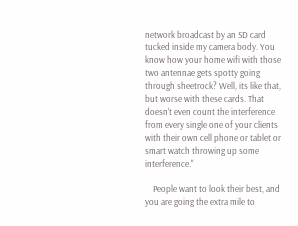network broadcast by an SD card tucked inside my camera body. You know how your home wifi with those two antennae gets spotty going through sheetrock? Well, its like that, but worse with these cards. That doesn't even count the interference from every single one of your clients with their own cell phone or tablet or smart watch throwing up some interference."

    People want to look their best, and you are going the extra mile to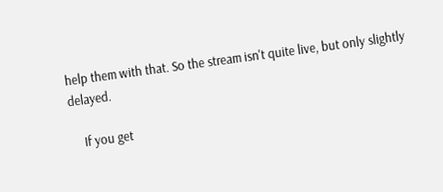help them with that. So the stream isn't quite live, but only slightly delayed.

    If you get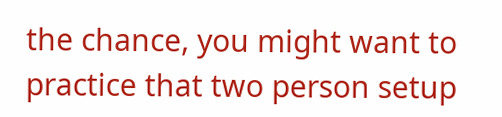the chance, you might want to practice that two person setup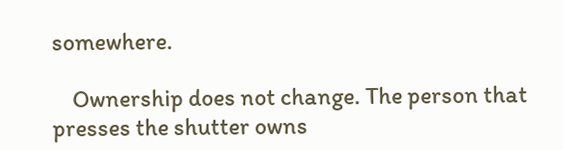somewhere.

    Ownership does not change. The person that presses the shutter owns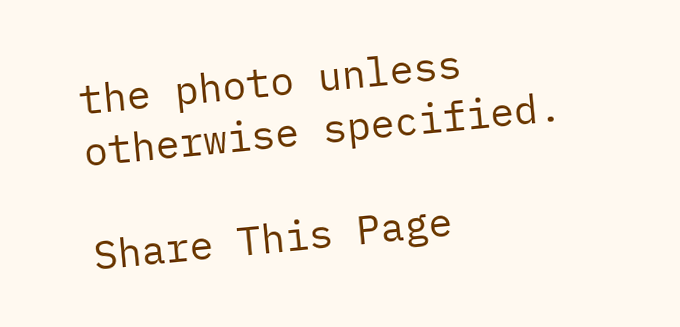the photo unless otherwise specified.

Share This Page